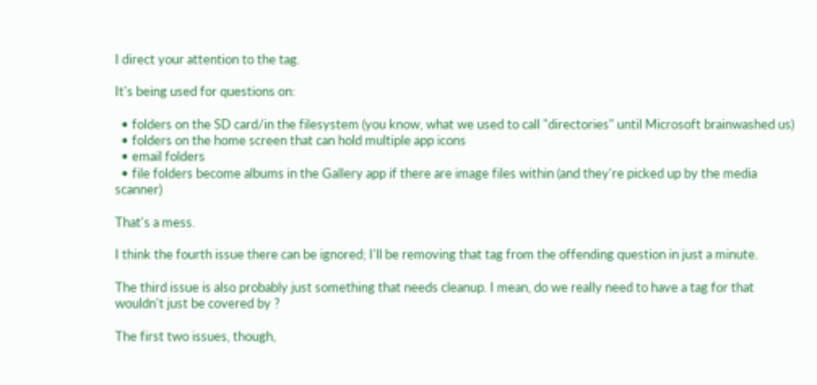I direct your attention to the tag.

It's being used for questions on:

  • folders on the SD card/in the filesystem (you know, what we used to call "directories" until Microsoft brainwashed us)
  • folders on the home screen that can hold multiple app icons
  • email folders
  • file folders become albums in the Gallery app if there are image files within (and they're picked up by the media scanner)

That's a mess.

I think the fourth issue there can be ignored; I'll be removing that tag from the offending question in just a minute.

The third issue is also probably just something that needs cleanup. I mean, do we really need to have a tag for that wouldn't just be covered by ?

The first two issues, though,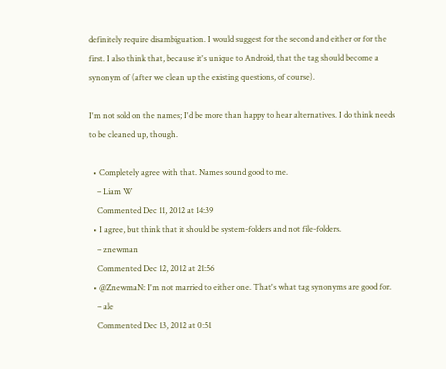definitely require disambiguation. I would suggest for the second and either or for the first. I also think that, because it's unique to Android, that the tag should become a synonym of (after we clean up the existing questions, of course).

I'm not sold on the names; I'd be more than happy to hear alternatives. I do think needs to be cleaned up, though.

  • Completely agree with that. Names sound good to me.
    – Liam W
    Commented Dec 11, 2012 at 14:39
  • I agree, but think that it should be system-folders and not file-folders.
    – znewman
    Commented Dec 12, 2012 at 21:56
  • @ZnewmaN: I'm not married to either one. That's what tag synonyms are good for.
    – ale
    Commented Dec 13, 2012 at 0:51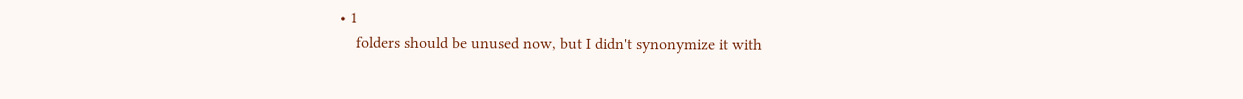• 1
    folders should be unused now, but I didn't synonymize it with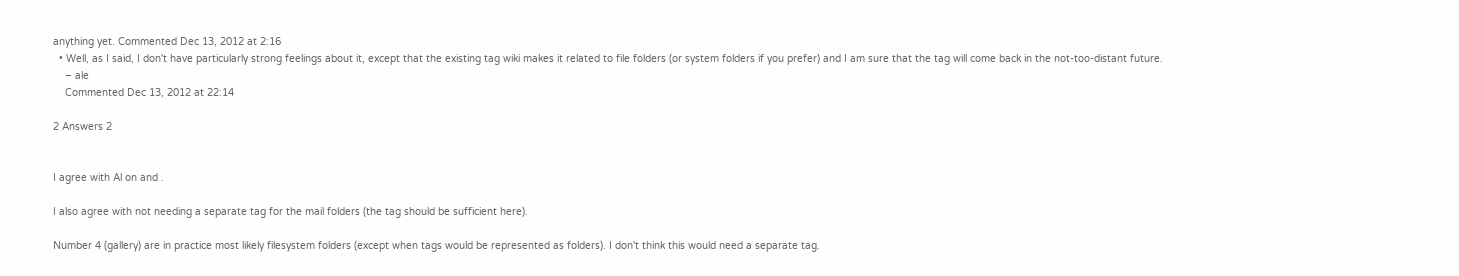anything yet. Commented Dec 13, 2012 at 2:16
  • Well, as I said, I don't have particularly strong feelings about it, except that the existing tag wiki makes it related to file folders (or system folders if you prefer) and I am sure that the tag will come back in the not-too-distant future.
    – ale
    Commented Dec 13, 2012 at 22:14

2 Answers 2


I agree with Al on and .

I also agree with not needing a separate tag for the mail folders (the tag should be sufficient here).

Number 4 (gallery) are in practice most likely filesystem folders (except when tags would be represented as folders). I don't think this would need a separate tag.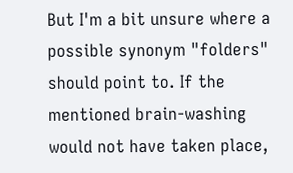But I'm a bit unsure where a possible synonym "folders" should point to. If the mentioned brain-washing would not have taken place,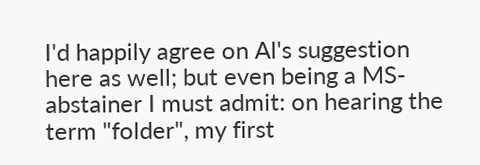I'd happily agree on Al's suggestion here as well; but even being a MS-abstainer I must admit: on hearing the term "folder", my first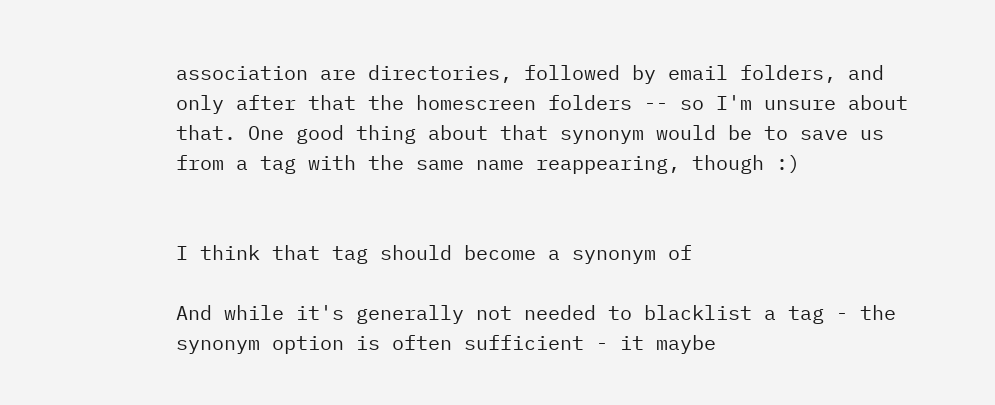association are directories, followed by email folders, and only after that the homescreen folders -- so I'm unsure about that. One good thing about that synonym would be to save us from a tag with the same name reappearing, though :)


I think that tag should become a synonym of

And while it's generally not needed to blacklist a tag - the synonym option is often sufficient - it maybe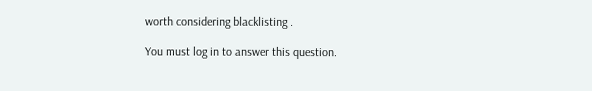worth considering blacklisting .

You must log in to answer this question.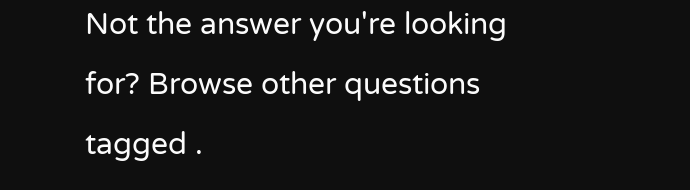Not the answer you're looking for? Browse other questions tagged .